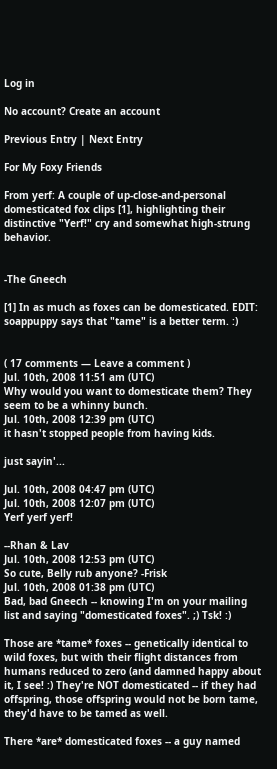Log in

No account? Create an account

Previous Entry | Next Entry

For My Foxy Friends

From yerf: A couple of up-close-and-personal domesticated fox clips [1], highlighting their distinctive "Yerf!" cry and somewhat high-strung behavior.


-The Gneech

[1] In as much as foxes can be domesticated. EDIT: soappuppy says that "tame" is a better term. :)


( 17 comments — Leave a comment )
Jul. 10th, 2008 11:51 am (UTC)
Why would you want to domesticate them? They seem to be a whinny bunch.
Jul. 10th, 2008 12:39 pm (UTC)
it hasn't stopped people from having kids.

just sayin'...

Jul. 10th, 2008 04:47 pm (UTC)
Jul. 10th, 2008 12:07 pm (UTC)
Yerf yerf yerf!

--Rhan & Lav
Jul. 10th, 2008 12:53 pm (UTC)
So cute, Belly rub anyone? -Frisk
Jul. 10th, 2008 01:38 pm (UTC)
Bad, bad Gneech -- knowing I'm on your mailing list and saying "domesticated foxes". ;) Tsk! :)

Those are *tame* foxes -- genetically identical to wild foxes, but with their flight distances from humans reduced to zero (and damned happy about it, I see! :) They're NOT domesticated -- if they had offspring, those offspring would not be born tame, they'd have to be tamed as well.

There *are* domesticated foxes -- a guy named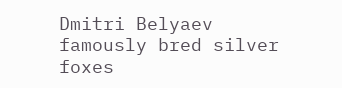Dmitri Belyaev famously bred silver foxes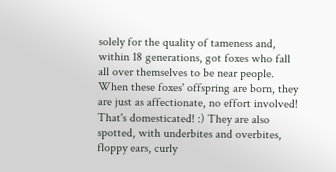solely for the quality of tameness and, within 18 generations, got foxes who fall all over themselves to be near people. When these foxes' offspring are born, they are just as affectionate, no effort involved! That's domesticated! :) They are also spotted, with underbites and overbites, floppy ears, curly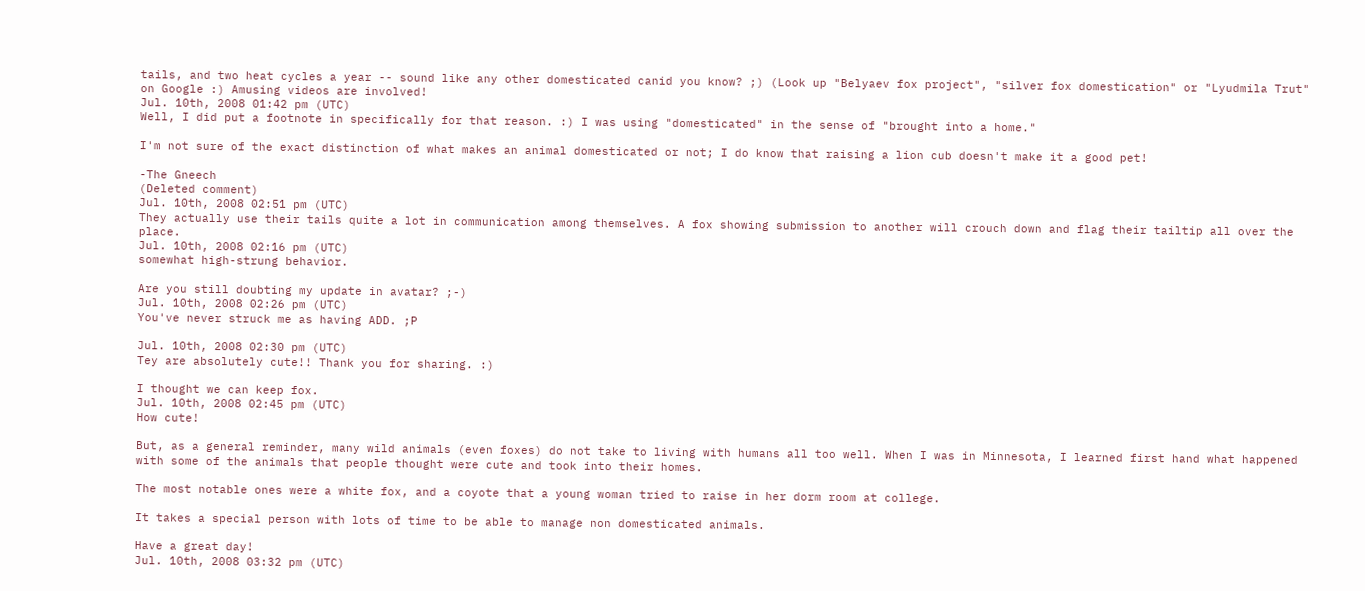tails, and two heat cycles a year -- sound like any other domesticated canid you know? ;) (Look up "Belyaev fox project", "silver fox domestication" or "Lyudmila Trut" on Google :) Amusing videos are involved!
Jul. 10th, 2008 01:42 pm (UTC)
Well, I did put a footnote in specifically for that reason. :) I was using "domesticated" in the sense of "brought into a home."

I'm not sure of the exact distinction of what makes an animal domesticated or not; I do know that raising a lion cub doesn't make it a good pet!

-The Gneech
(Deleted comment)
Jul. 10th, 2008 02:51 pm (UTC)
They actually use their tails quite a lot in communication among themselves. A fox showing submission to another will crouch down and flag their tailtip all over the place.
Jul. 10th, 2008 02:16 pm (UTC)
somewhat high-strung behavior.

Are you still doubting my update in avatar? ;-)
Jul. 10th, 2008 02:26 pm (UTC)
You've never struck me as having ADD. ;P

Jul. 10th, 2008 02:30 pm (UTC)
Tey are absolutely cute!! Thank you for sharing. :)

I thought we can keep fox.
Jul. 10th, 2008 02:45 pm (UTC)
How cute!

But, as a general reminder, many wild animals (even foxes) do not take to living with humans all too well. When I was in Minnesota, I learned first hand what happened with some of the animals that people thought were cute and took into their homes.

The most notable ones were a white fox, and a coyote that a young woman tried to raise in her dorm room at college.

It takes a special person with lots of time to be able to manage non domesticated animals.

Have a great day!
Jul. 10th, 2008 03:32 pm (UTC)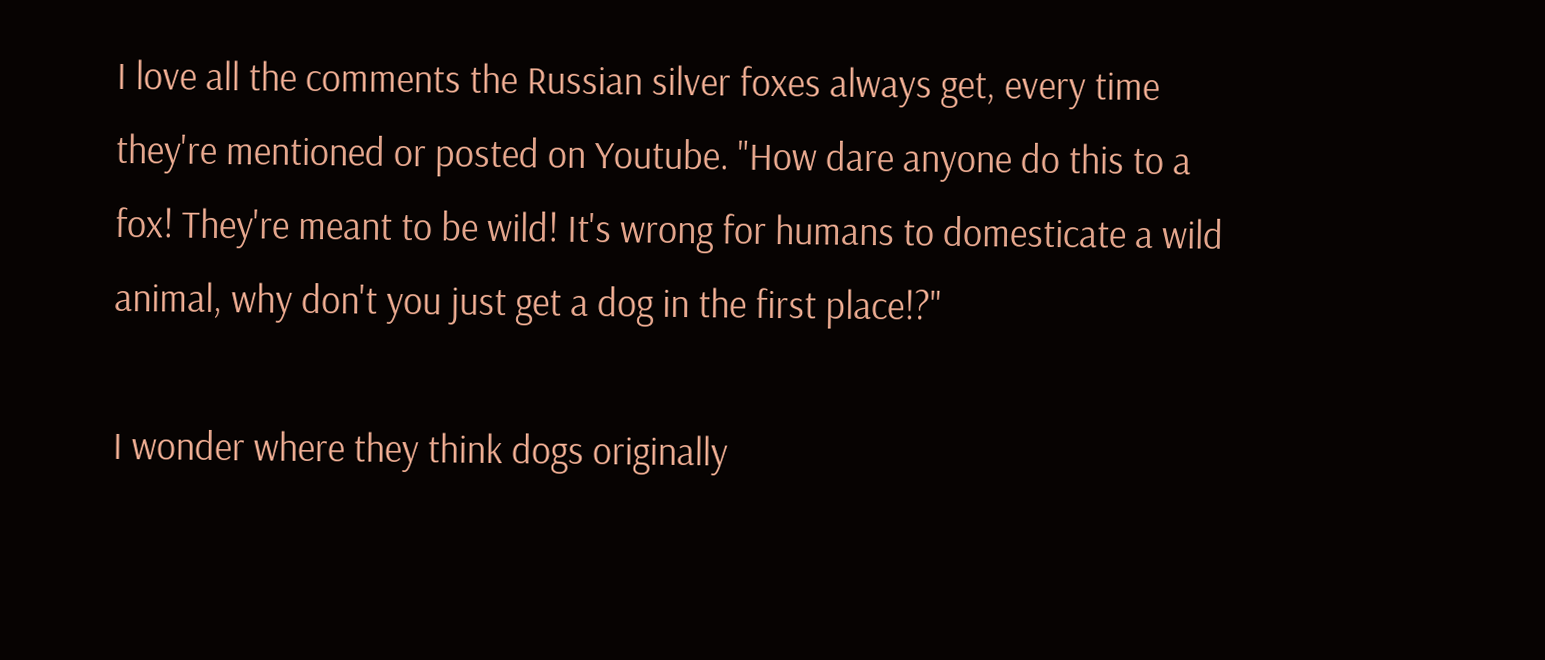I love all the comments the Russian silver foxes always get, every time they're mentioned or posted on Youtube. "How dare anyone do this to a fox! They're meant to be wild! It's wrong for humans to domesticate a wild animal, why don't you just get a dog in the first place!?"

I wonder where they think dogs originally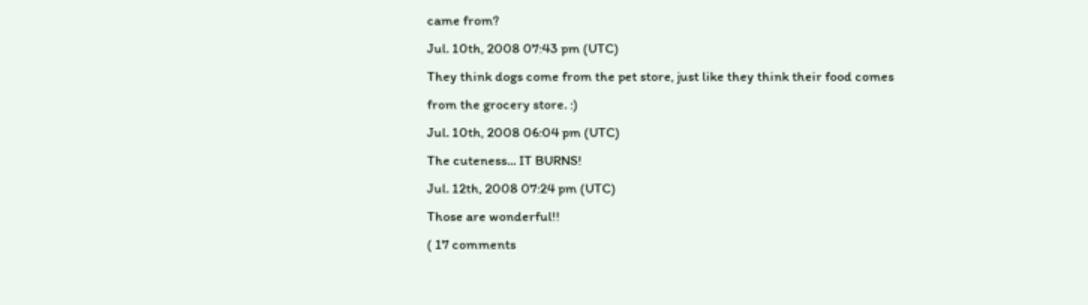came from?
Jul. 10th, 2008 07:43 pm (UTC)
They think dogs come from the pet store, just like they think their food comes from the grocery store. :)
Jul. 10th, 2008 06:04 pm (UTC)
The cuteness... IT BURNS!
Jul. 12th, 2008 07:24 pm (UTC)
Those are wonderful!!
( 17 comments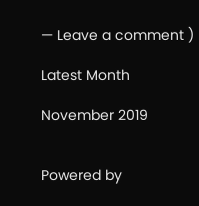— Leave a comment )

Latest Month

November 2019


Powered by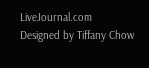LiveJournal.com
Designed by Tiffany Chow